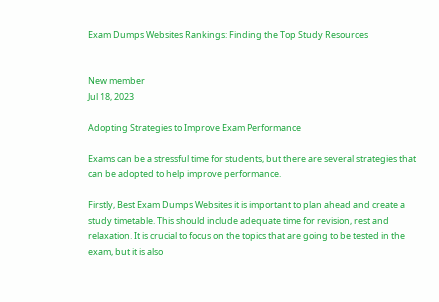Exam Dumps Websites Rankings: Finding the Top Study Resources


New member
Jul 18, 2023

Adopting Strategies to Improve Exam Performance

Exams can be a stressful time for students, but there are several strategies that can be adopted to help improve performance.

Firstly, Best Exam Dumps Websites it is important to plan ahead and create a study timetable. This should include adequate time for revision, rest and relaxation. It is crucial to focus on the topics that are going to be tested in the exam, but it is also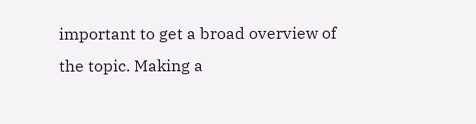important to get a broad overview of the topic. Making a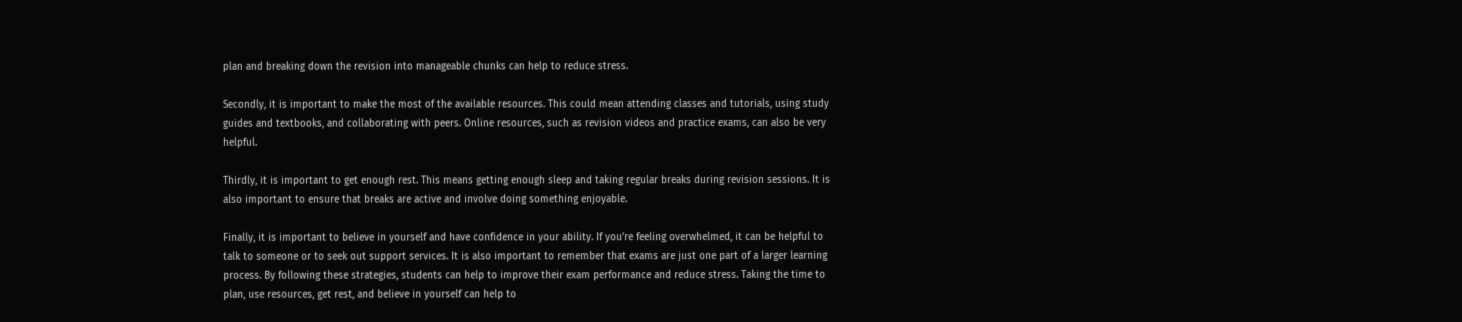plan and breaking down the revision into manageable chunks can help to reduce stress.

Secondly, it is important to make the most of the available resources. This could mean attending classes and tutorials, using study guides and textbooks, and collaborating with peers. Online resources, such as revision videos and practice exams, can also be very helpful.

Thirdly, it is important to get enough rest. This means getting enough sleep and taking regular breaks during revision sessions. It is also important to ensure that breaks are active and involve doing something enjoyable.

Finally, it is important to believe in yourself and have confidence in your ability. If you’re feeling overwhelmed, it can be helpful to talk to someone or to seek out support services. It is also important to remember that exams are just one part of a larger learning process. By following these strategies, students can help to improve their exam performance and reduce stress. Taking the time to plan, use resources, get rest, and believe in yourself can help to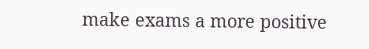make exams a more positive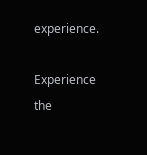experience.

Experience the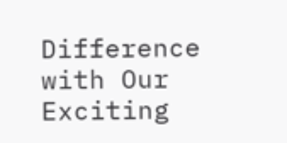Difference with Our Exciting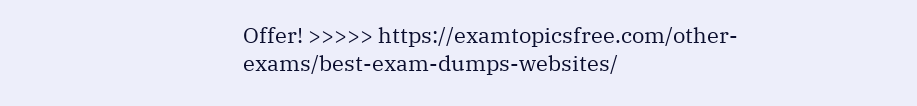Offer! >>>>> https://examtopicsfree.com/other-exams/best-exam-dumps-websites/